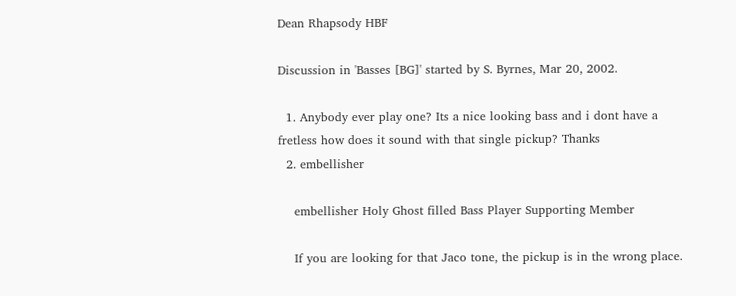Dean Rhapsody HBF

Discussion in 'Basses [BG]' started by S. Byrnes, Mar 20, 2002.

  1. Anybody ever play one? Its a nice looking bass and i dont have a fretless how does it sound with that single pickup? Thanks
  2. embellisher

    embellisher Holy Ghost filled Bass Player Supporting Member

    If you are looking for that Jaco tone, the pickup is in the wrong place.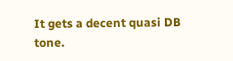It gets a decent quasi DB tone.